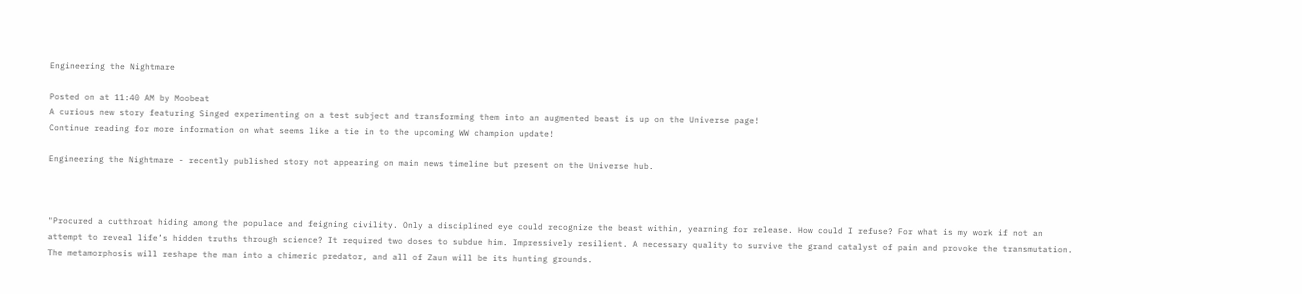Engineering the Nightmare

Posted on at 11:40 AM by Moobeat
A curious new story featuring Singed experimenting on a test subject and transforming them into an augmented beast is up on the Universe page!
Continue reading for more information on what seems like a tie in to the upcoming WW champion update!

Engineering the Nightmare - recently published story not appearing on main news timeline but present on the Universe hub.



"Procured a cutthroat hiding among the populace and feigning civility. Only a disciplined eye could recognize the beast within, yearning for release. How could I refuse? For what is my work if not an attempt to reveal life’s hidden truths through science? It required two doses to subdue him. Impressively resilient. A necessary quality to survive the grand catalyst of pain and provoke the transmutation. The metamorphosis will reshape the man into a chimeric predator, and all of Zaun will be its hunting grounds.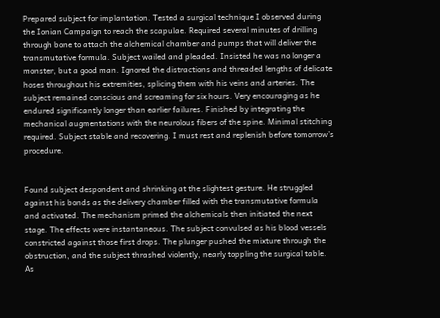Prepared subject for implantation. Tested a surgical technique I observed during the Ionian Campaign to reach the scapulae. Required several minutes of drilling through bone to attach the alchemical chamber and pumps that will deliver the transmutative formula. Subject wailed and pleaded. Insisted he was no longer a monster, but a good man. Ignored the distractions and threaded lengths of delicate hoses throughout his extremities, splicing them with his veins and arteries. The subject remained conscious and screaming for six hours. Very encouraging as he endured significantly longer than earlier failures. Finished by integrating the mechanical augmentations with the neurolous fibers of the spine. Minimal stitching required. Subject stable and recovering. I must rest and replenish before tomorrow’s procedure.


Found subject despondent and shrinking at the slightest gesture. He struggled against his bonds as the delivery chamber filled with the transmutative formula and activated. The mechanism primed the alchemicals then initiated the next stage. The effects were instantaneous. The subject convulsed as his blood vessels constricted against those first drops. The plunger pushed the mixture through the obstruction, and the subject thrashed violently, nearly toppling the surgical table.
As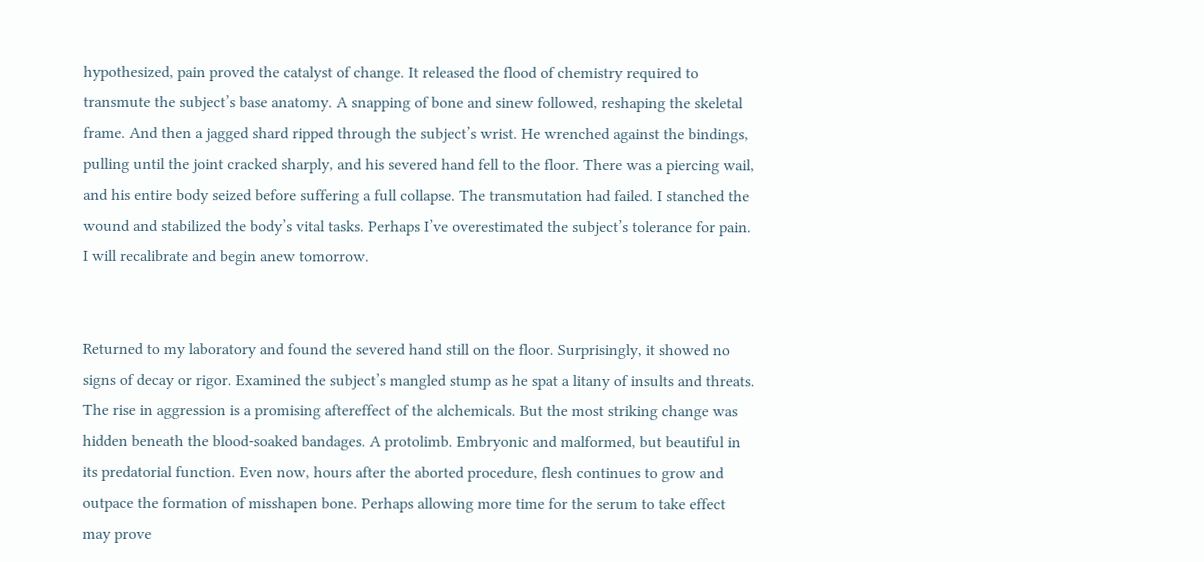hypothesized, pain proved the catalyst of change. It released the flood of chemistry required to transmute the subject’s base anatomy. A snapping of bone and sinew followed, reshaping the skeletal frame. And then a jagged shard ripped through the subject’s wrist. He wrenched against the bindings, pulling until the joint cracked sharply, and his severed hand fell to the floor. There was a piercing wail, and his entire body seized before suffering a full collapse. The transmutation had failed. I stanched the wound and stabilized the body’s vital tasks. Perhaps I’ve overestimated the subject’s tolerance for pain. I will recalibrate and begin anew tomorrow.


Returned to my laboratory and found the severed hand still on the floor. Surprisingly, it showed no signs of decay or rigor. Examined the subject’s mangled stump as he spat a litany of insults and threats. The rise in aggression is a promising aftereffect of the alchemicals. But the most striking change was hidden beneath the blood-soaked bandages. A protolimb. Embryonic and malformed, but beautiful in its predatorial function. Even now, hours after the aborted procedure, flesh continues to grow and outpace the formation of misshapen bone. Perhaps allowing more time for the serum to take effect may prove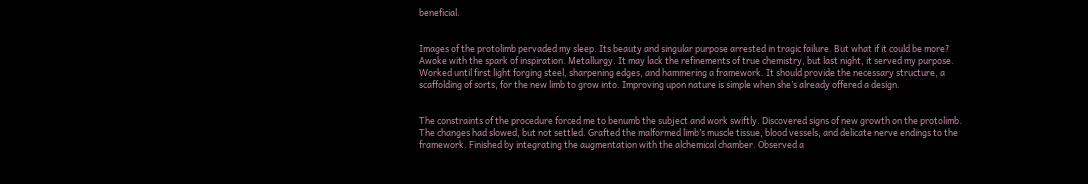beneficial.


Images of the protolimb pervaded my sleep. Its beauty and singular purpose arrested in tragic failure. But what if it could be more? Awoke with the spark of inspiration. Metallurgy. It may lack the refinements of true chemistry, but last night, it served my purpose. Worked until first light forging steel, sharpening edges, and hammering a framework. It should provide the necessary structure, a scaffolding of sorts, for the new limb to grow into. Improving upon nature is simple when she’s already offered a design.


The constraints of the procedure forced me to benumb the subject and work swiftly. Discovered signs of new growth on the protolimb. The changes had slowed, but not settled. Grafted the malformed limb’s muscle tissue, blood vessels, and delicate nerve endings to the framework. Finished by integrating the augmentation with the alchemical chamber. Observed a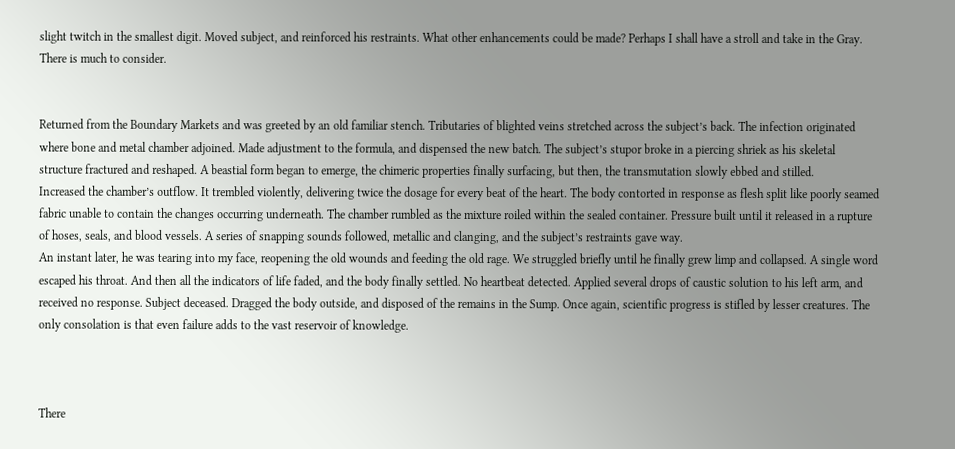slight twitch in the smallest digit. Moved subject, and reinforced his restraints. What other enhancements could be made? Perhaps I shall have a stroll and take in the Gray. There is much to consider.


Returned from the Boundary Markets and was greeted by an old familiar stench. Tributaries of blighted veins stretched across the subject’s back. The infection originated where bone and metal chamber adjoined. Made adjustment to the formula, and dispensed the new batch. The subject’s stupor broke in a piercing shriek as his skeletal structure fractured and reshaped. A beastial form began to emerge, the chimeric properties finally surfacing, but then, the transmutation slowly ebbed and stilled.
Increased the chamber’s outflow. It trembled violently, delivering twice the dosage for every beat of the heart. The body contorted in response as flesh split like poorly seamed fabric unable to contain the changes occurring underneath. The chamber rumbled as the mixture roiled within the sealed container. Pressure built until it released in a rupture of hoses, seals, and blood vessels. A series of snapping sounds followed, metallic and clanging, and the subject’s restraints gave way.
An instant later, he was tearing into my face, reopening the old wounds and feeding the old rage. We struggled briefly until he finally grew limp and collapsed. A single word escaped his throat. And then all the indicators of life faded, and the body finally settled. No heartbeat detected. Applied several drops of caustic solution to his left arm, and received no response. Subject deceased. Dragged the body outside, and disposed of the remains in the Sump. Once again, scientific progress is stifled by lesser creatures. The only consolation is that even failure adds to the vast reservoir of knowledge.



There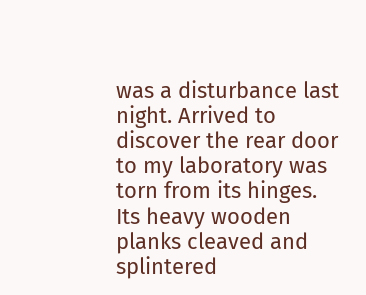was a disturbance last night. Arrived to discover the rear door to my laboratory was torn from its hinges. Its heavy wooden planks cleaved and splintered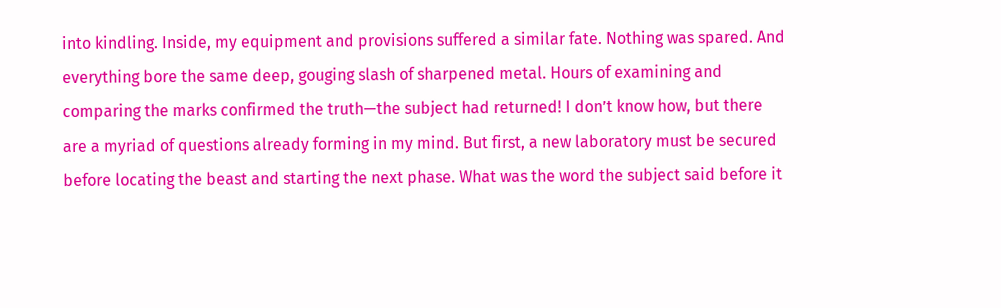into kindling. Inside, my equipment and provisions suffered a similar fate. Nothing was spared. And everything bore the same deep, gouging slash of sharpened metal. Hours of examining and comparing the marks confirmed the truth—the subject had returned! I don’t know how, but there are a myriad of questions already forming in my mind. But first, a new laboratory must be secured before locating the beast and starting the next phase. What was the word the subject said before it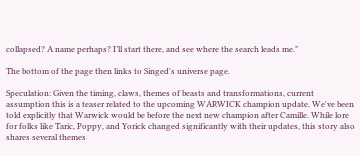collapsed? A name perhaps? I’ll start there, and see where the search leads me."

The bottom of the page then links to Singed's universe page.

Speculation: Given the timing, claws, themes of beasts and transformations, current assumption this is a teaser related to the upcoming WARWICK champion update. We've been told explicitly that Warwick would be before the next new champion after Camille. While lore for folks like Taric, Poppy, and Yorick changed significantly with their updates, this story also shares several themes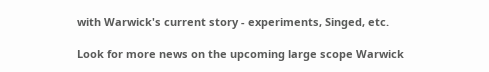with Warwick's current story - experiments, Singed, etc.

Look for more news on the upcoming large scope Warwick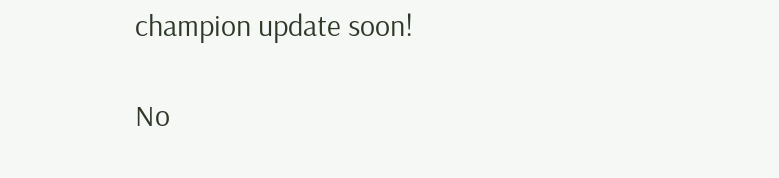champion update soon!

No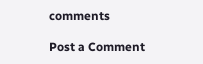comments

Post a Comment